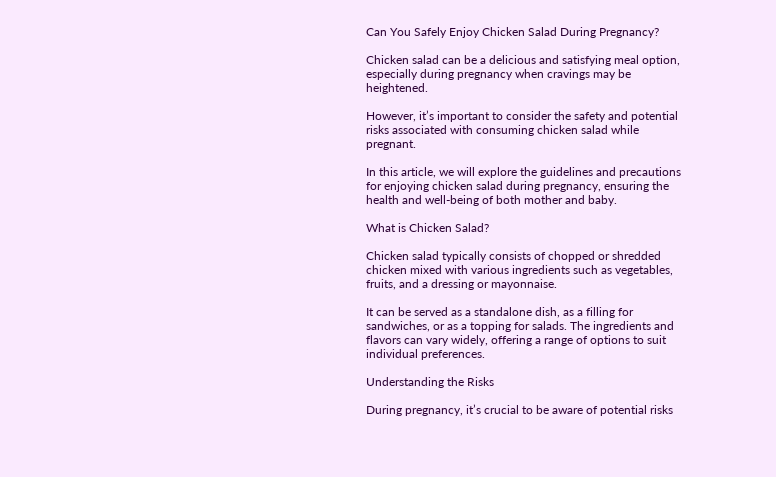Can You Safely Enjoy Chicken Salad During Pregnancy?

Chicken salad can be a delicious and satisfying meal option, especially during pregnancy when cravings may be heightened.

However, it’s important to consider the safety and potential risks associated with consuming chicken salad while pregnant.

In this article, we will explore the guidelines and precautions for enjoying chicken salad during pregnancy, ensuring the health and well-being of both mother and baby.

What is Chicken Salad?

Chicken salad typically consists of chopped or shredded chicken mixed with various ingredients such as vegetables, fruits, and a dressing or mayonnaise.

It can be served as a standalone dish, as a filling for sandwiches, or as a topping for salads. The ingredients and flavors can vary widely, offering a range of options to suit individual preferences.

Understanding the Risks

During pregnancy, it’s crucial to be aware of potential risks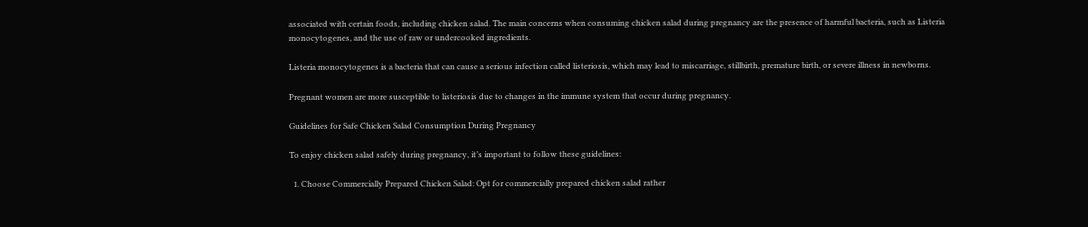associated with certain foods, including chicken salad. The main concerns when consuming chicken salad during pregnancy are the presence of harmful bacteria, such as Listeria monocytogenes, and the use of raw or undercooked ingredients.

Listeria monocytogenes is a bacteria that can cause a serious infection called listeriosis, which may lead to miscarriage, stillbirth, premature birth, or severe illness in newborns.

Pregnant women are more susceptible to listeriosis due to changes in the immune system that occur during pregnancy.

Guidelines for Safe Chicken Salad Consumption During Pregnancy

To enjoy chicken salad safely during pregnancy, it’s important to follow these guidelines:

  1. Choose Commercially Prepared Chicken Salad: Opt for commercially prepared chicken salad rather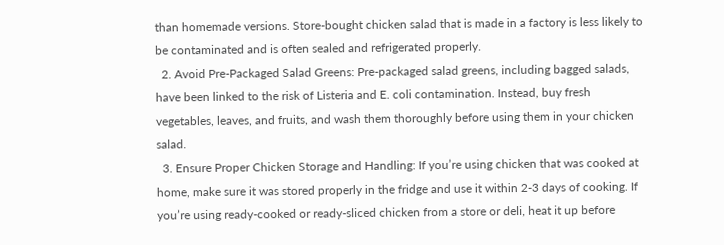than homemade versions. Store-bought chicken salad that is made in a factory is less likely to be contaminated and is often sealed and refrigerated properly.
  2. Avoid Pre-Packaged Salad Greens: Pre-packaged salad greens, including bagged salads, have been linked to the risk of Listeria and E. coli contamination. Instead, buy fresh vegetables, leaves, and fruits, and wash them thoroughly before using them in your chicken salad.
  3. Ensure Proper Chicken Storage and Handling: If you’re using chicken that was cooked at home, make sure it was stored properly in the fridge and use it within 2-3 days of cooking. If you’re using ready-cooked or ready-sliced chicken from a store or deli, heat it up before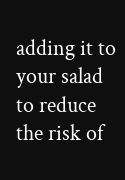adding it to your salad to reduce the risk of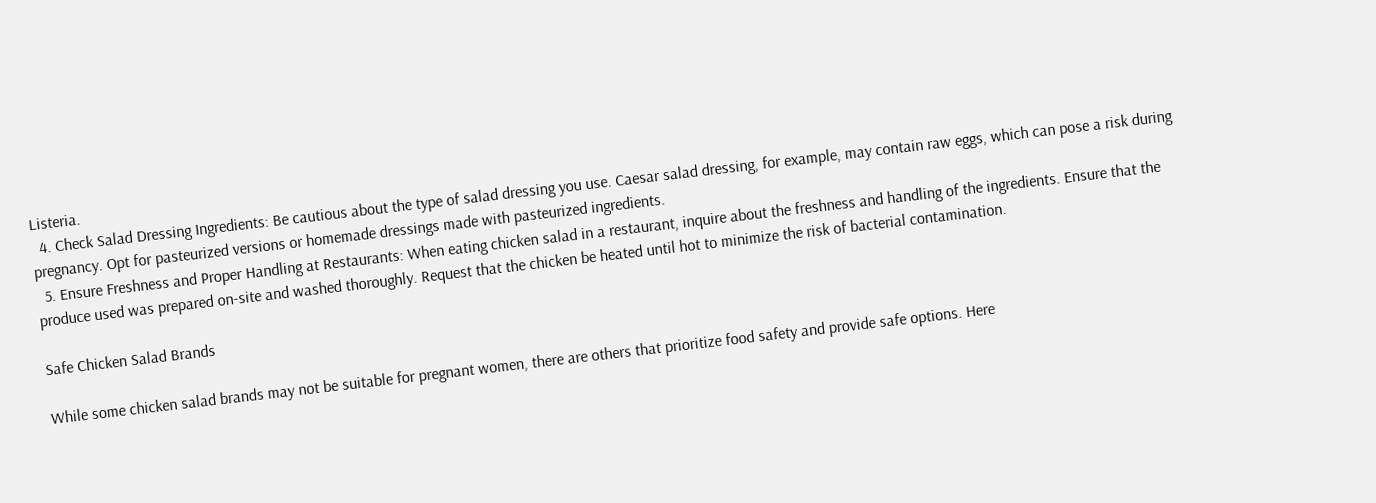Listeria.
  4. Check Salad Dressing Ingredients: Be cautious about the type of salad dressing you use. Caesar salad dressing, for example, may contain raw eggs, which can pose a risk during pregnancy. Opt for pasteurized versions or homemade dressings made with pasteurized ingredients.
  5. Ensure Freshness and Proper Handling at Restaurants: When eating chicken salad in a restaurant, inquire about the freshness and handling of the ingredients. Ensure that the produce used was prepared on-site and washed thoroughly. Request that the chicken be heated until hot to minimize the risk of bacterial contamination.

Safe Chicken Salad Brands

While some chicken salad brands may not be suitable for pregnant women, there are others that prioritize food safety and provide safe options. Here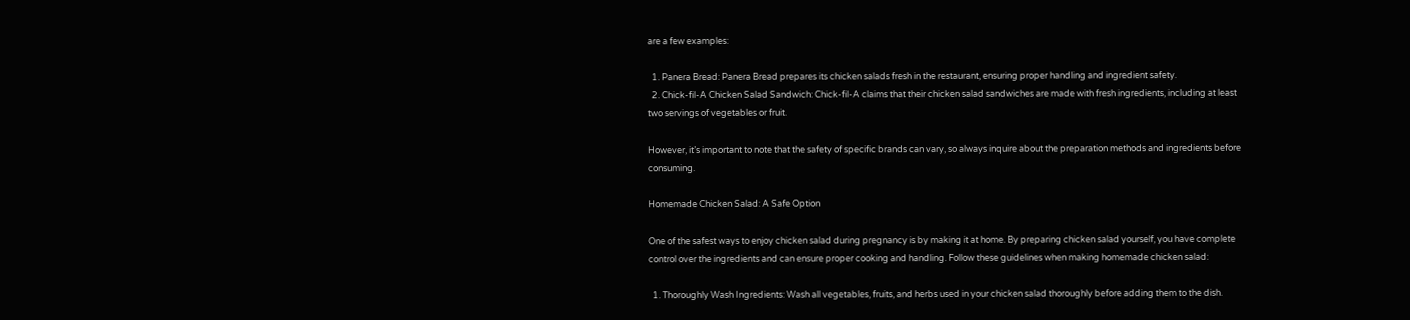are a few examples:

  1. Panera Bread: Panera Bread prepares its chicken salads fresh in the restaurant, ensuring proper handling and ingredient safety.
  2. Chick-fil-A Chicken Salad Sandwich: Chick-fil-A claims that their chicken salad sandwiches are made with fresh ingredients, including at least two servings of vegetables or fruit.

However, it’s important to note that the safety of specific brands can vary, so always inquire about the preparation methods and ingredients before consuming.

Homemade Chicken Salad: A Safe Option

One of the safest ways to enjoy chicken salad during pregnancy is by making it at home. By preparing chicken salad yourself, you have complete control over the ingredients and can ensure proper cooking and handling. Follow these guidelines when making homemade chicken salad:

  1. Thoroughly Wash Ingredients: Wash all vegetables, fruits, and herbs used in your chicken salad thoroughly before adding them to the dish.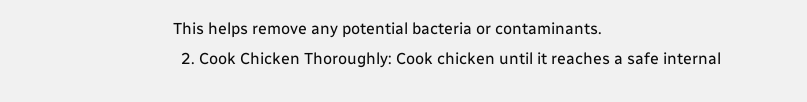This helps remove any potential bacteria or contaminants.
  2. Cook Chicken Thoroughly: Cook chicken until it reaches a safe internal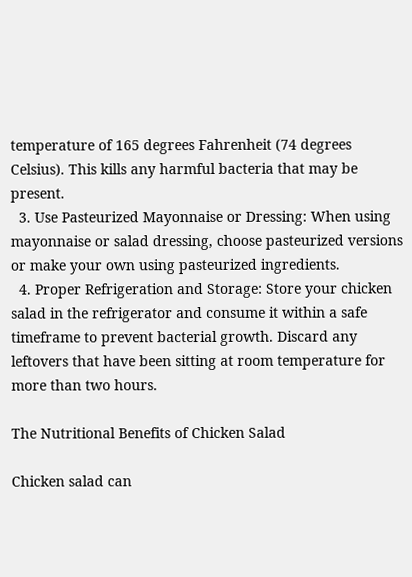temperature of 165 degrees Fahrenheit (74 degrees Celsius). This kills any harmful bacteria that may be present.
  3. Use Pasteurized Mayonnaise or Dressing: When using mayonnaise or salad dressing, choose pasteurized versions or make your own using pasteurized ingredients.
  4. Proper Refrigeration and Storage: Store your chicken salad in the refrigerator and consume it within a safe timeframe to prevent bacterial growth. Discard any leftovers that have been sitting at room temperature for more than two hours.

The Nutritional Benefits of Chicken Salad

Chicken salad can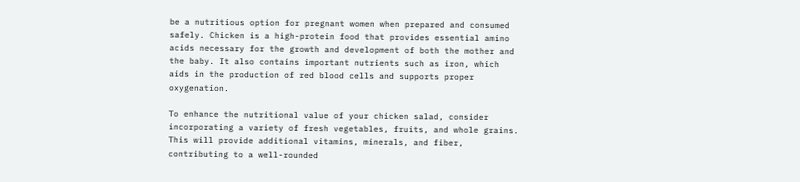be a nutritious option for pregnant women when prepared and consumed safely. Chicken is a high-protein food that provides essential amino acids necessary for the growth and development of both the mother and the baby. It also contains important nutrients such as iron, which aids in the production of red blood cells and supports proper oxygenation.

To enhance the nutritional value of your chicken salad, consider incorporating a variety of fresh vegetables, fruits, and whole grains. This will provide additional vitamins, minerals, and fiber, contributing to a well-rounded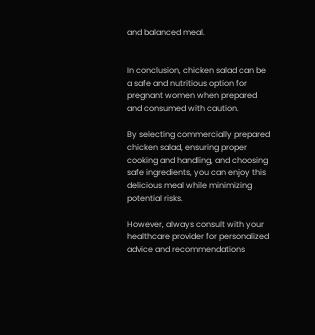and balanced meal.


In conclusion, chicken salad can be a safe and nutritious option for pregnant women when prepared and consumed with caution.

By selecting commercially prepared chicken salad, ensuring proper cooking and handling, and choosing safe ingredients, you can enjoy this delicious meal while minimizing potential risks.

However, always consult with your healthcare provider for personalized advice and recommendations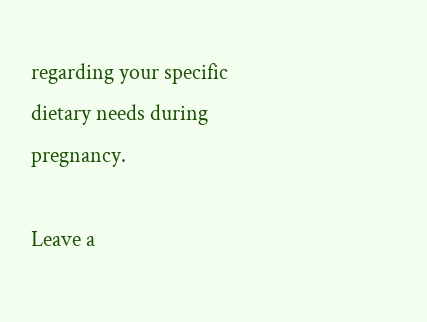regarding your specific dietary needs during pregnancy.

Leave a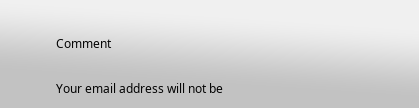Comment

Your email address will not be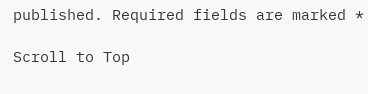published. Required fields are marked *

Scroll to Top